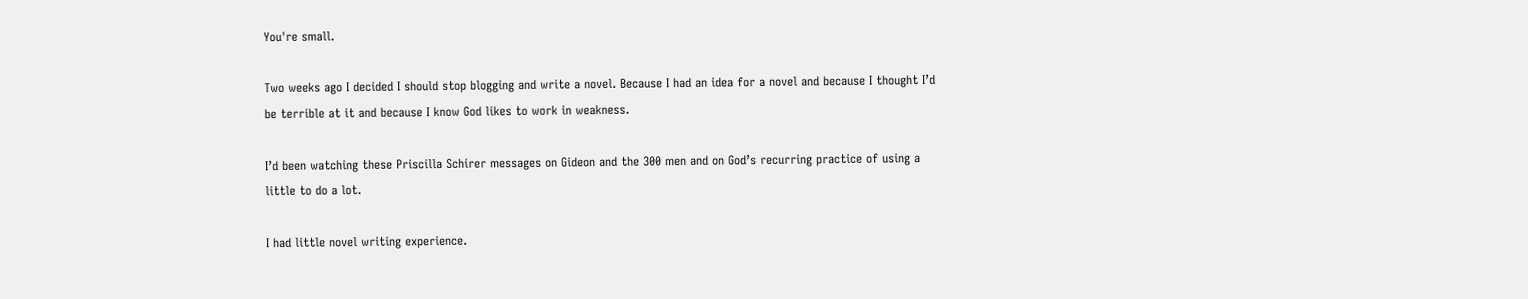You're small.

Two weeks ago I decided I should stop blogging and write a novel. Because I had an idea for a novel and because I thought I’d be terrible at it and because I know God likes to work in weakness.

I’d been watching these Priscilla Schirer messages on Gideon and the 300 men and on God’s recurring practice of using a little to do a lot.

I had little novel writing experience.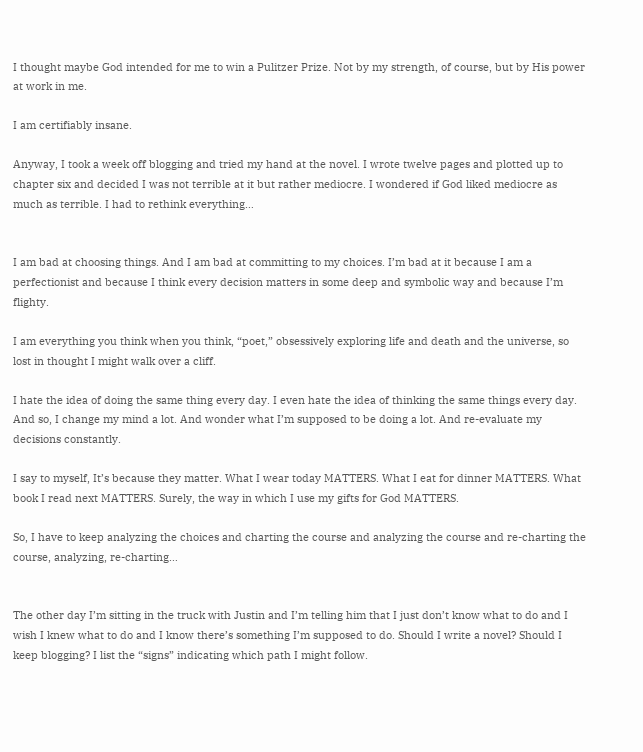I thought maybe God intended for me to win a Pulitzer Prize. Not by my strength, of course, but by His power at work in me.

I am certifiably insane.

Anyway, I took a week off blogging and tried my hand at the novel. I wrote twelve pages and plotted up to chapter six and decided I was not terrible at it but rather mediocre. I wondered if God liked mediocre as much as terrible. I had to rethink everything…


I am bad at choosing things. And I am bad at committing to my choices. I’m bad at it because I am a perfectionist and because I think every decision matters in some deep and symbolic way and because I’m flighty.

I am everything you think when you think, “poet,” obsessively exploring life and death and the universe, so lost in thought I might walk over a cliff.

I hate the idea of doing the same thing every day. I even hate the idea of thinking the same things every day. And so, I change my mind a lot. And wonder what I’m supposed to be doing a lot. And re-evaluate my decisions constantly.

I say to myself, It’s because they matter. What I wear today MATTERS. What I eat for dinner MATTERS. What book I read next MATTERS. Surely, the way in which I use my gifts for God MATTERS.

So, I have to keep analyzing the choices and charting the course and analyzing the course and re-charting the course, analyzing, re-charting…


The other day I’m sitting in the truck with Justin and I’m telling him that I just don’t know what to do and I wish I knew what to do and I know there’s something I’m supposed to do. Should I write a novel? Should I keep blogging? I list the “signs” indicating which path I might follow.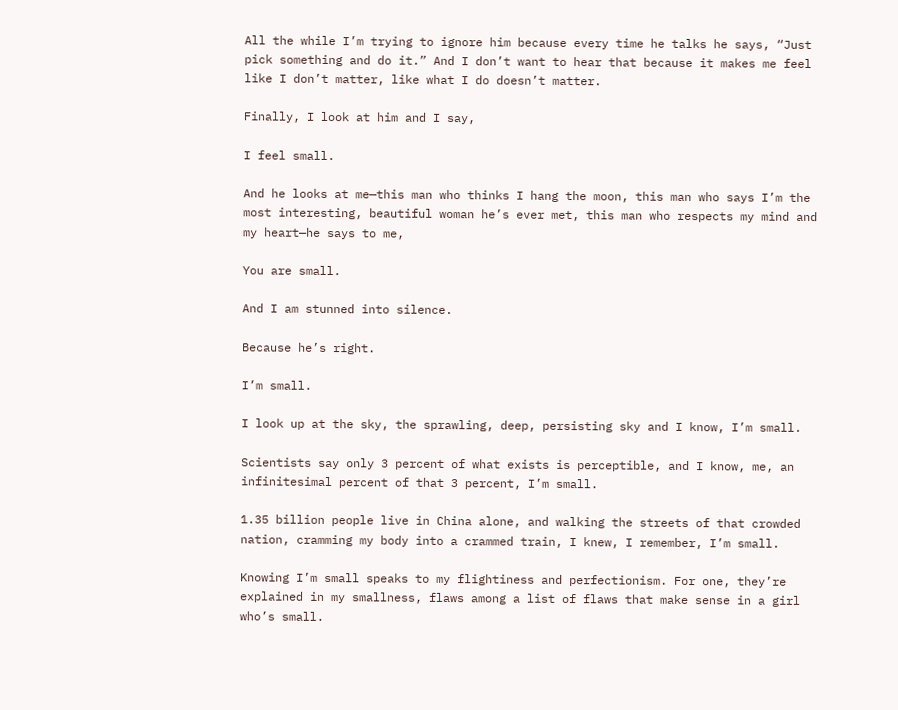All the while I’m trying to ignore him because every time he talks he says, “Just pick something and do it.” And I don’t want to hear that because it makes me feel like I don’t matter, like what I do doesn’t matter.

Finally, I look at him and I say,

I feel small.

And he looks at me—this man who thinks I hang the moon, this man who says I’m the most interesting, beautiful woman he’s ever met, this man who respects my mind and my heart—he says to me,

You are small.

And I am stunned into silence.

Because he’s right.

I’m small.

I look up at the sky, the sprawling, deep, persisting sky and I know, I’m small.

Scientists say only 3 percent of what exists is perceptible, and I know, me, an infinitesimal percent of that 3 percent, I’m small.

1.35 billion people live in China alone, and walking the streets of that crowded nation, cramming my body into a crammed train, I knew, I remember, I’m small.

Knowing I’m small speaks to my flightiness and perfectionism. For one, they’re explained in my smallness, flaws among a list of flaws that make sense in a girl who’s small.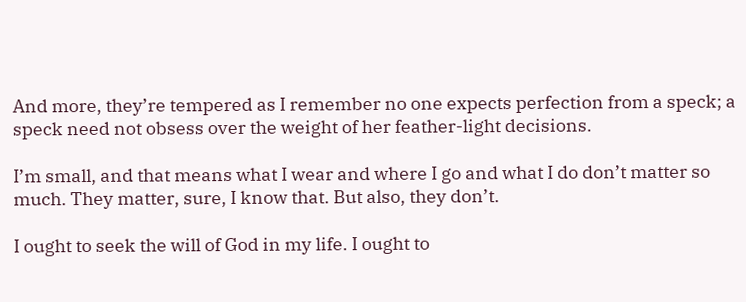And more, they’re tempered as I remember no one expects perfection from a speck; a speck need not obsess over the weight of her feather-light decisions.

I’m small, and that means what I wear and where I go and what I do don’t matter so much. They matter, sure, I know that. But also, they don’t.

I ought to seek the will of God in my life. I ought to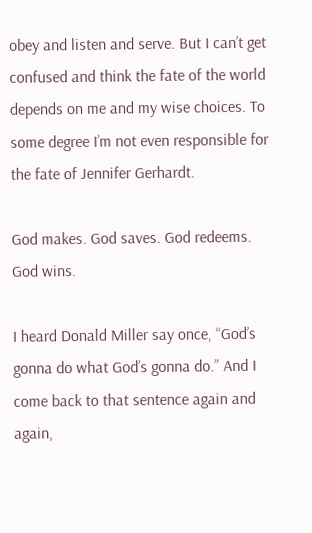obey and listen and serve. But I can’t get confused and think the fate of the world depends on me and my wise choices. To some degree I’m not even responsible for the fate of Jennifer Gerhardt.

God makes. God saves. God redeems. God wins.

I heard Donald Miller say once, “God’s gonna do what God’s gonna do.” And I come back to that sentence again and again,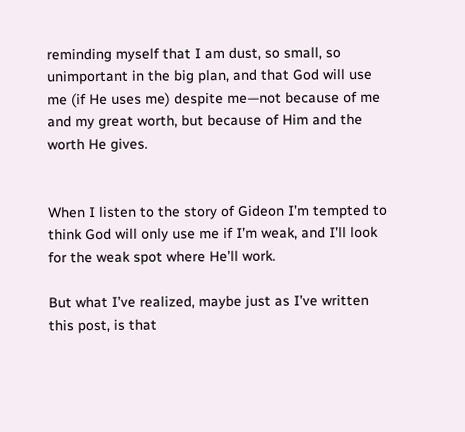reminding myself that I am dust, so small, so unimportant in the big plan, and that God will use me (if He uses me) despite me—not because of me and my great worth, but because of Him and the worth He gives.


When I listen to the story of Gideon I’m tempted to think God will only use me if I’m weak, and I’ll look for the weak spot where He’ll work.

But what I’ve realized, maybe just as I’ve written this post, is that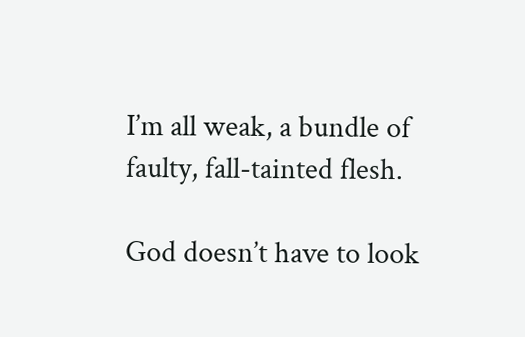I’m all weak, a bundle of faulty, fall-tainted flesh.

God doesn’t have to look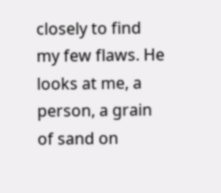closely to find my few flaws. He looks at me, a person, a grain of sand on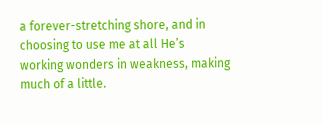a forever-stretching shore, and in choosing to use me at all He’s working wonders in weakness, making much of a little.